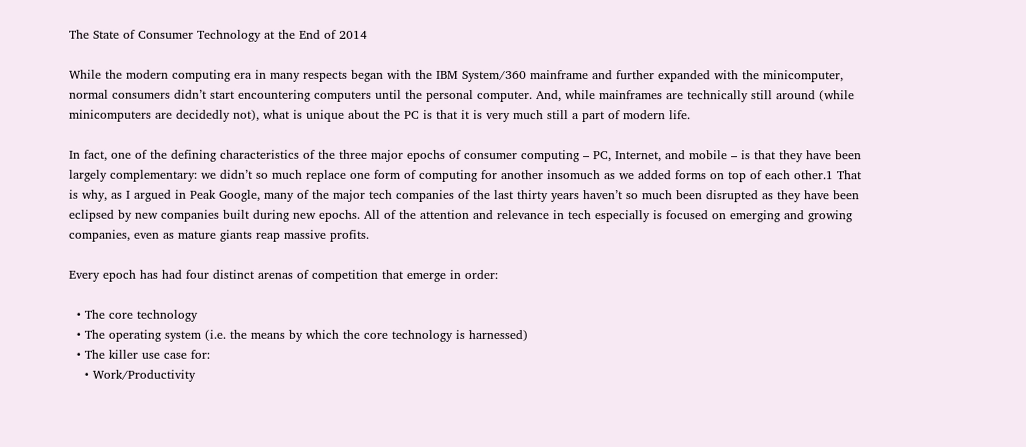The State of Consumer Technology at the End of 2014

While the modern computing era in many respects began with the IBM System/360 mainframe and further expanded with the minicomputer, normal consumers didn’t start encountering computers until the personal computer. And, while mainframes are technically still around (while minicomputers are decidedly not), what is unique about the PC is that it is very much still a part of modern life.

In fact, one of the defining characteristics of the three major epochs of consumer computing – PC, Internet, and mobile – is that they have been largely complementary: we didn’t so much replace one form of computing for another insomuch as we added forms on top of each other.1 That is why, as I argued in Peak Google, many of the major tech companies of the last thirty years haven’t so much been disrupted as they have been eclipsed by new companies built during new epochs. All of the attention and relevance in tech especially is focused on emerging and growing companies, even as mature giants reap massive profits.

Every epoch has had four distinct arenas of competition that emerge in order:

  • The core technology
  • The operating system (i.e. the means by which the core technology is harnessed)
  • The killer use case for:
    • Work/Productivity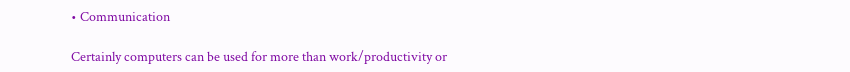• Communication

Certainly computers can be used for more than work/productivity or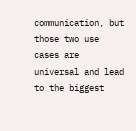communication, but those two use cases are universal and lead to the biggest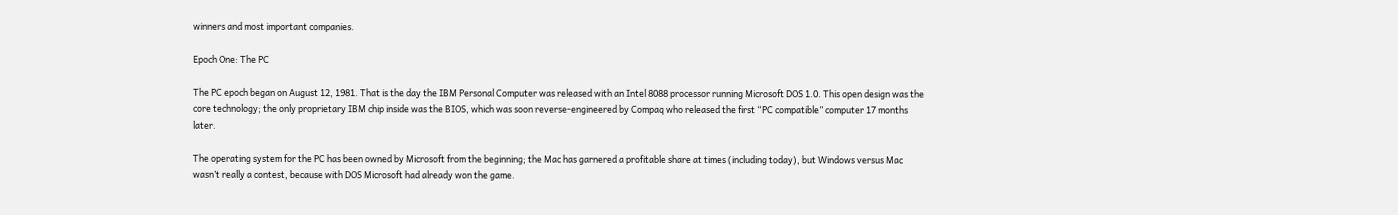winners and most important companies.

Epoch One: The PC

The PC epoch began on August 12, 1981. That is the day the IBM Personal Computer was released with an Intel 8088 processor running Microsoft DOS 1.0. This open design was the core technology; the only proprietary IBM chip inside was the BIOS, which was soon reverse-engineered by Compaq who released the first “PC compatible” computer 17 months later.

The operating system for the PC has been owned by Microsoft from the beginning; the Mac has garnered a profitable share at times (including today), but Windows versus Mac wasn’t really a contest, because with DOS Microsoft had already won the game.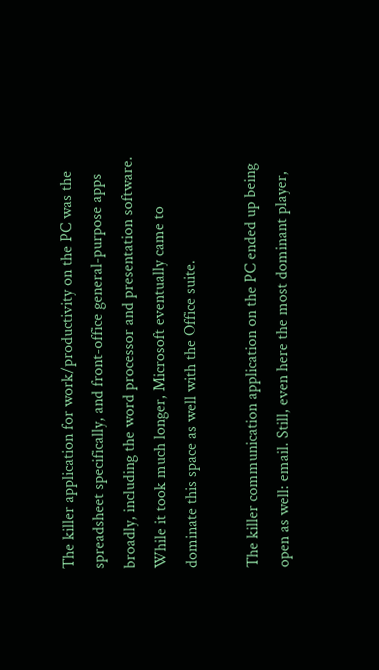The killer application for work/productivity on the PC was the spreadsheet specifically, and front-office general-purpose apps broadly, including the word processor and presentation software. While it took much longer, Microsoft eventually came to dominate this space as well with the Office suite.

The killer communication application on the PC ended up being open as well: email. Still, even here the most dominant player,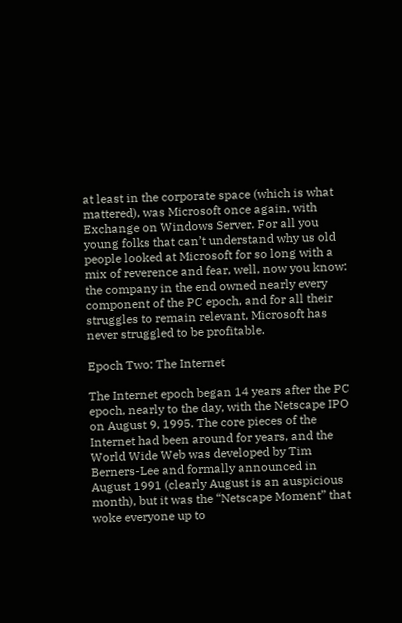at least in the corporate space (which is what mattered), was Microsoft once again, with Exchange on Windows Server. For all you young folks that can’t understand why us old people looked at Microsoft for so long with a mix of reverence and fear, well, now you know: the company in the end owned nearly every component of the PC epoch, and for all their struggles to remain relevant, Microsoft has never struggled to be profitable.

Epoch Two: The Internet

The Internet epoch began 14 years after the PC epoch, nearly to the day, with the Netscape IPO on August 9, 1995. The core pieces of the Internet had been around for years, and the World Wide Web was developed by Tim Berners-Lee and formally announced in August 1991 (clearly August is an auspicious month), but it was the “Netscape Moment” that woke everyone up to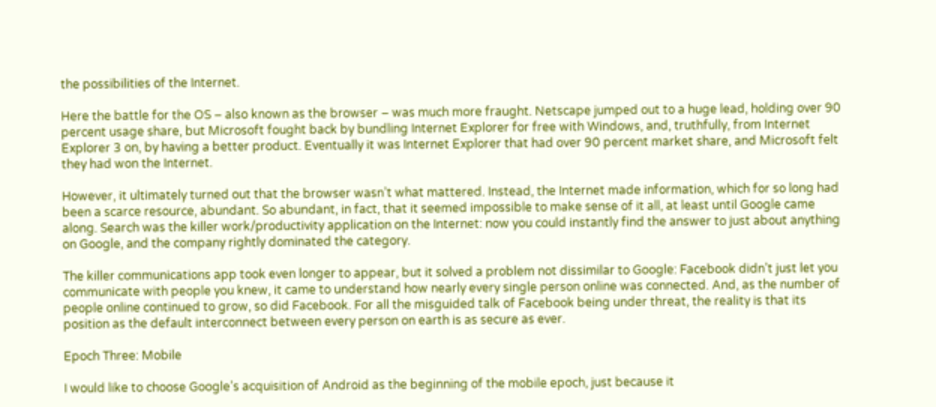the possibilities of the Internet.

Here the battle for the OS – also known as the browser – was much more fraught. Netscape jumped out to a huge lead, holding over 90 percent usage share, but Microsoft fought back by bundling Internet Explorer for free with Windows, and, truthfully, from Internet Explorer 3 on, by having a better product. Eventually it was Internet Explorer that had over 90 percent market share, and Microsoft felt they had won the Internet.

However, it ultimately turned out that the browser wasn’t what mattered. Instead, the Internet made information, which for so long had been a scarce resource, abundant. So abundant, in fact, that it seemed impossible to make sense of it all, at least until Google came along. Search was the killer work/productivity application on the Internet: now you could instantly find the answer to just about anything on Google, and the company rightly dominated the category.

The killer communications app took even longer to appear, but it solved a problem not dissimilar to Google: Facebook didn’t just let you communicate with people you knew, it came to understand how nearly every single person online was connected. And, as the number of people online continued to grow, so did Facebook. For all the misguided talk of Facebook being under threat, the reality is that its position as the default interconnect between every person on earth is as secure as ever.

Epoch Three: Mobile

I would like to choose Google’s acquisition of Android as the beginning of the mobile epoch, just because it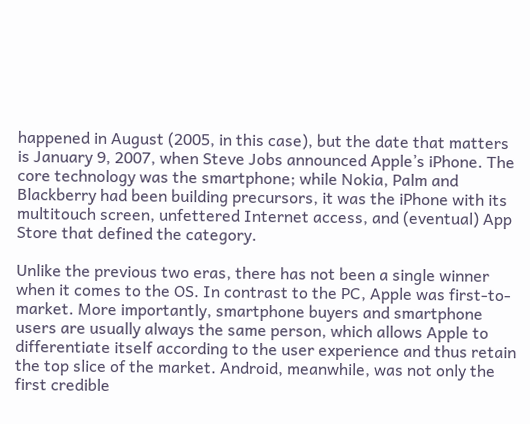happened in August (2005, in this case), but the date that matters is January 9, 2007, when Steve Jobs announced Apple’s iPhone. The core technology was the smartphone; while Nokia, Palm and Blackberry had been building precursors, it was the iPhone with its multitouch screen, unfettered Internet access, and (eventual) App Store that defined the category.

Unlike the previous two eras, there has not been a single winner when it comes to the OS. In contrast to the PC, Apple was first-to-market. More importantly, smartphone buyers and smartphone users are usually always the same person, which allows Apple to differentiate itself according to the user experience and thus retain the top slice of the market. Android, meanwhile, was not only the first credible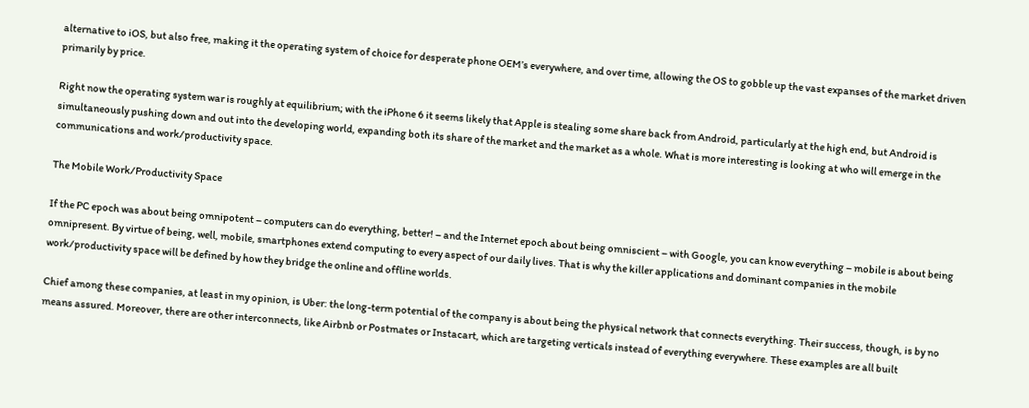alternative to iOS, but also free, making it the operating system of choice for desperate phone OEM’s everywhere, and over time, allowing the OS to gobble up the vast expanses of the market driven primarily by price.

Right now the operating system war is roughly at equilibrium; with the iPhone 6 it seems likely that Apple is stealing some share back from Android, particularly at the high end, but Android is simultaneously pushing down and out into the developing world, expanding both its share of the market and the market as a whole. What is more interesting is looking at who will emerge in the communications and work/productivity space.

The Mobile Work/Productivity Space

If the PC epoch was about being omnipotent – computers can do everything, better! – and the Internet epoch about being omniscient – with Google, you can know everything – mobile is about being omnipresent. By virtue of being, well, mobile, smartphones extend computing to every aspect of our daily lives. That is why the killer applications and dominant companies in the mobile work/productivity space will be defined by how they bridge the online and offline worlds.

Chief among these companies, at least in my opinion, is Uber: the long-term potential of the company is about being the physical network that connects everything. Their success, though, is by no means assured. Moreover, there are other interconnects, like Airbnb or Postmates or Instacart, which are targeting verticals instead of everything everywhere. These examples are all built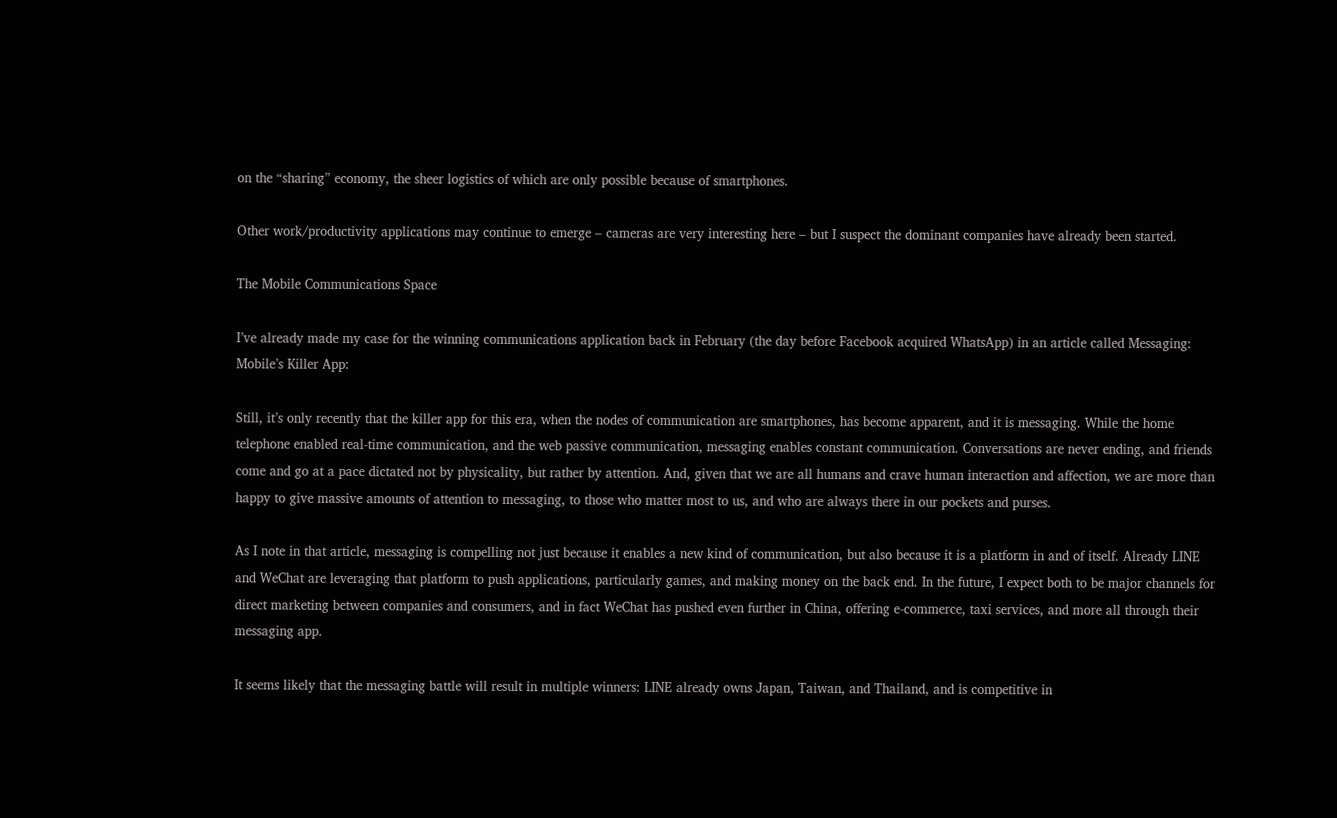on the “sharing” economy, the sheer logistics of which are only possible because of smartphones.

Other work/productivity applications may continue to emerge – cameras are very interesting here – but I suspect the dominant companies have already been started.

The Mobile Communications Space

I’ve already made my case for the winning communications application back in February (the day before Facebook acquired WhatsApp) in an article called Messaging: Mobile’s Killer App:

Still, it’s only recently that the killer app for this era, when the nodes of communication are smartphones, has become apparent, and it is messaging. While the home telephone enabled real-time communication, and the web passive communication, messaging enables constant communication. Conversations are never ending, and friends come and go at a pace dictated not by physicality, but rather by attention. And, given that we are all humans and crave human interaction and affection, we are more than happy to give massive amounts of attention to messaging, to those who matter most to us, and who are always there in our pockets and purses.

As I note in that article, messaging is compelling not just because it enables a new kind of communication, but also because it is a platform in and of itself. Already LINE and WeChat are leveraging that platform to push applications, particularly games, and making money on the back end. In the future, I expect both to be major channels for direct marketing between companies and consumers, and in fact WeChat has pushed even further in China, offering e-commerce, taxi services, and more all through their messaging app.

It seems likely that the messaging battle will result in multiple winners: LINE already owns Japan, Taiwan, and Thailand, and is competitive in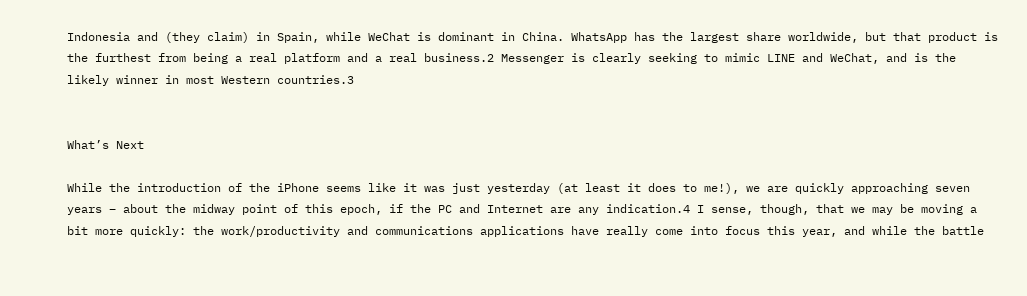Indonesia and (they claim) in Spain, while WeChat is dominant in China. WhatsApp has the largest share worldwide, but that product is the furthest from being a real platform and a real business.2 Messenger is clearly seeking to mimic LINE and WeChat, and is the likely winner in most Western countries.3


What’s Next

While the introduction of the iPhone seems like it was just yesterday (at least it does to me!), we are quickly approaching seven years – about the midway point of this epoch, if the PC and Internet are any indication.4 I sense, though, that we may be moving a bit more quickly: the work/productivity and communications applications have really come into focus this year, and while the battle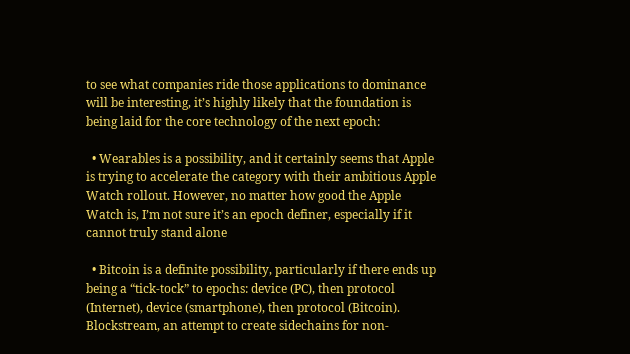to see what companies ride those applications to dominance will be interesting, it’s highly likely that the foundation is being laid for the core technology of the next epoch:

  • Wearables is a possibility, and it certainly seems that Apple is trying to accelerate the category with their ambitious Apple Watch rollout. However, no matter how good the Apple Watch is, I’m not sure it’s an epoch definer, especially if it cannot truly stand alone

  • Bitcoin is a definite possibility, particularly if there ends up being a “tick-tock” to epochs: device (PC), then protocol (Internet), device (smartphone), then protocol (Bitcoin). Blockstream, an attempt to create sidechains for non-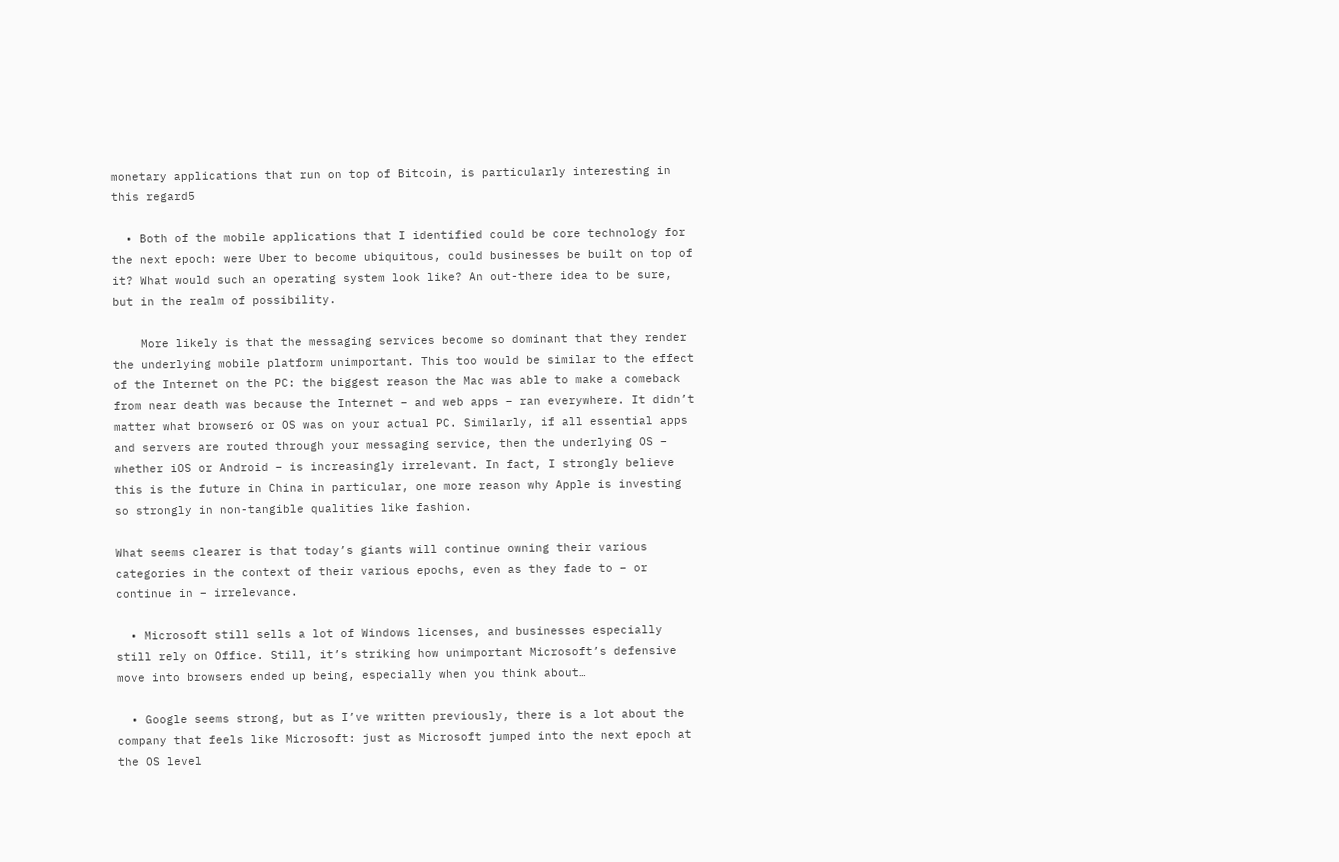monetary applications that run on top of Bitcoin, is particularly interesting in this regard5

  • Both of the mobile applications that I identified could be core technology for the next epoch: were Uber to become ubiquitous, could businesses be built on top of it? What would such an operating system look like? An out-there idea to be sure, but in the realm of possibility.

    More likely is that the messaging services become so dominant that they render the underlying mobile platform unimportant. This too would be similar to the effect of the Internet on the PC: the biggest reason the Mac was able to make a comeback from near death was because the Internet – and web apps – ran everywhere. It didn’t matter what browser6 or OS was on your actual PC. Similarly, if all essential apps and servers are routed through your messaging service, then the underlying OS – whether iOS or Android – is increasingly irrelevant. In fact, I strongly believe this is the future in China in particular, one more reason why Apple is investing so strongly in non-tangible qualities like fashion.

What seems clearer is that today’s giants will continue owning their various categories in the context of their various epochs, even as they fade to – or continue in – irrelevance.

  • Microsoft still sells a lot of Windows licenses, and businesses especially still rely on Office. Still, it’s striking how unimportant Microsoft’s defensive move into browsers ended up being, especially when you think about…

  • Google seems strong, but as I’ve written previously, there is a lot about the company that feels like Microsoft: just as Microsoft jumped into the next epoch at the OS level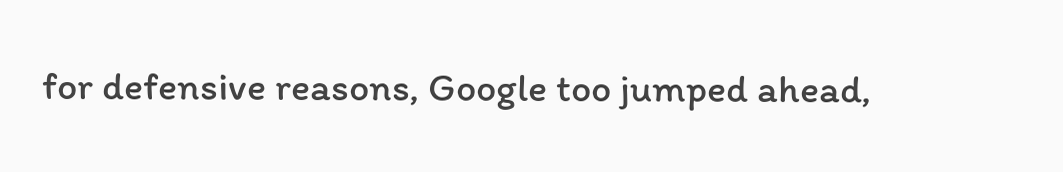for defensive reasons, Google too jumped ahead,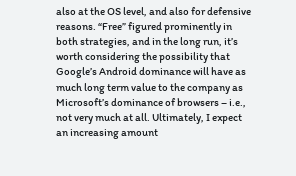also at the OS level, and also for defensive reasons. “Free” figured prominently in both strategies, and in the long run, it’s worth considering the possibility that Google’s Android dominance will have as much long term value to the company as Microsoft’s dominance of browsers – i.e., not very much at all. Ultimately, I expect an increasing amount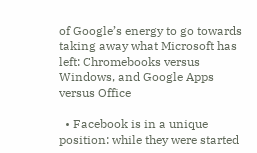of Google’s energy to go towards taking away what Microsoft has left: Chromebooks versus Windows, and Google Apps versus Office

  • Facebook is in a unique position: while they were started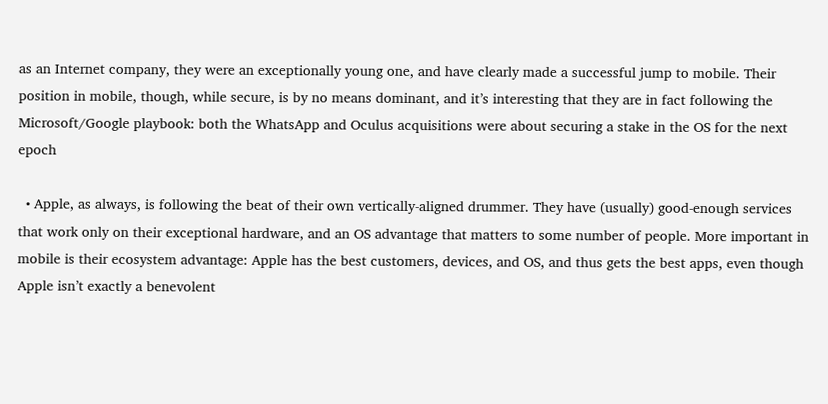as an Internet company, they were an exceptionally young one, and have clearly made a successful jump to mobile. Their position in mobile, though, while secure, is by no means dominant, and it’s interesting that they are in fact following the Microsoft/Google playbook: both the WhatsApp and Oculus acquisitions were about securing a stake in the OS for the next epoch

  • Apple, as always, is following the beat of their own vertically-aligned drummer. They have (usually) good-enough services that work only on their exceptional hardware, and an OS advantage that matters to some number of people. More important in mobile is their ecosystem advantage: Apple has the best customers, devices, and OS, and thus gets the best apps, even though Apple isn’t exactly a benevolent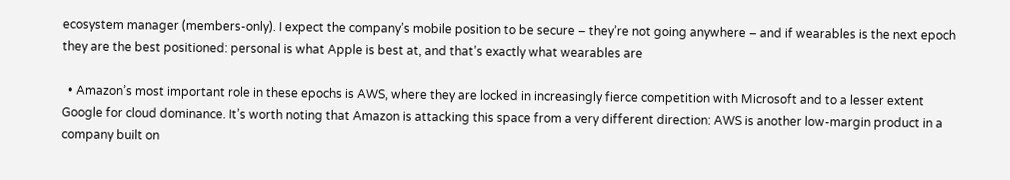ecosystem manager (members-only). I expect the company’s mobile position to be secure – they’re not going anywhere – and if wearables is the next epoch they are the best positioned: personal is what Apple is best at, and that’s exactly what wearables are

  • Amazon’s most important role in these epochs is AWS, where they are locked in increasingly fierce competition with Microsoft and to a lesser extent Google for cloud dominance. It’s worth noting that Amazon is attacking this space from a very different direction: AWS is another low-margin product in a company built on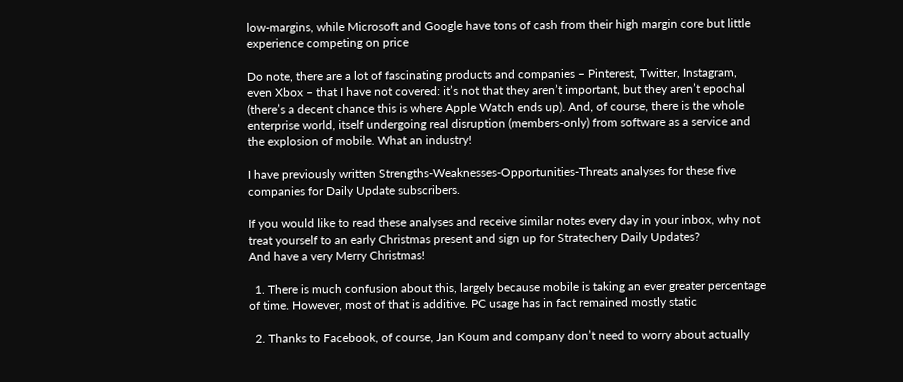low-margins, while Microsoft and Google have tons of cash from their high margin core but little experience competing on price

Do note, there are a lot of fascinating products and companies – Pinterest, Twitter, Instagram, even Xbox – that I have not covered: it’s not that they aren’t important, but they aren’t epochal (there’s a decent chance this is where Apple Watch ends up). And, of course, there is the whole enterprise world, itself undergoing real disruption (members-only) from software as a service and the explosion of mobile. What an industry!

I have previously written Strengths-Weaknesses-Opportunities-Threats analyses for these five companies for Daily Update subscribers.

If you would like to read these analyses and receive similar notes every day in your inbox, why not treat yourself to an early Christmas present and sign up for Stratechery Daily Updates?
And have a very Merry Christmas!

  1. There is much confusion about this, largely because mobile is taking an ever greater percentage of time. However, most of that is additive. PC usage has in fact remained mostly static

  2. Thanks to Facebook, of course, Jan Koum and company don’t need to worry about actually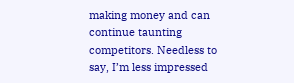making money and can continue taunting competitors. Needless to say, I’m less impressed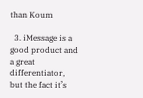than Koum

  3. iMessage is a good product and a great differentiator, but the fact it’s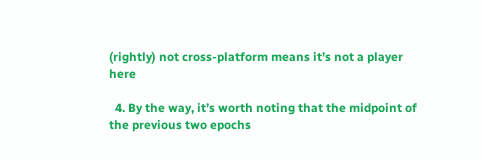(rightly) not cross-platform means it’s not a player here

  4. By the way, it’s worth noting that the midpoint of the previous two epochs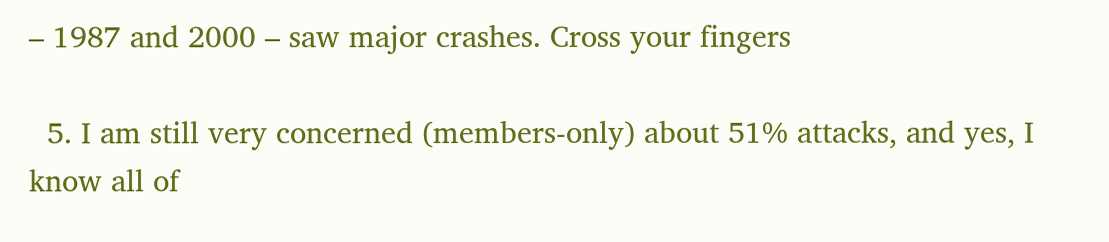– 1987 and 2000 – saw major crashes. Cross your fingers

  5. I am still very concerned (members-only) about 51% attacks, and yes, I know all of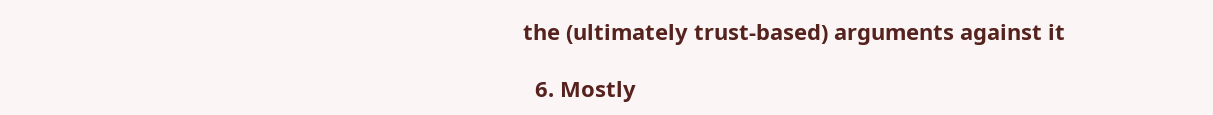the (ultimately trust-based) arguments against it

  6. Mostly